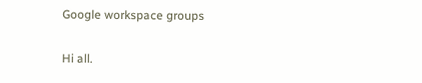Google workspace groups

Hi all.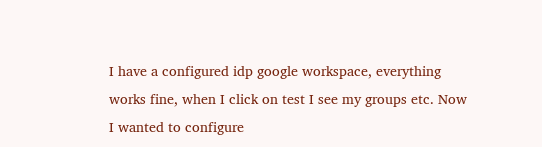I have a configured idp google workspace, everything works fine, when I click on test I see my groups etc. Now I wanted to configure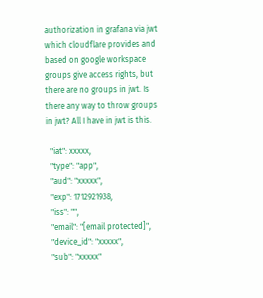authorization in grafana via jwt which cloudflare provides and based on google workspace groups give access rights, but there are no groups in jwt. Is there any way to throw groups in jwt? All I have in jwt is this.

  "iat": xxxxx,
  "type": "app",
  "aud": "xxxxx",
  "exp": 1712921938,
  "iss": "",
  "email": "[email protected]",
  "device_id": "xxxxx",
  "sub": "xxxxx"